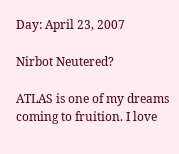Day: April 23, 2007

Nirbot Neutered?

ATLAS is one of my dreams coming to fruition. I love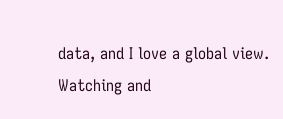data, and I love a global view. Watching and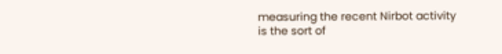measuring the recent Nirbot activity is the sort of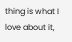thing is what I love about it,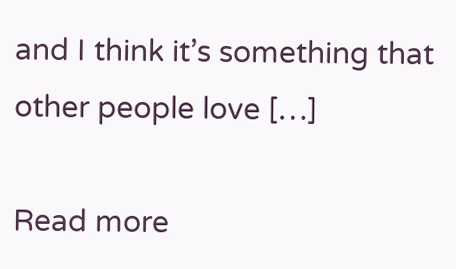and I think it’s something that other people love […]

Read more